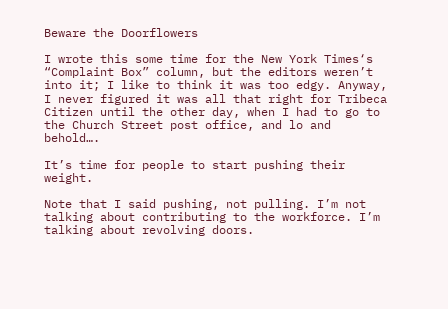Beware the Doorflowers

I wrote this some time for the New York Times‘s “Complaint Box” column, but the editors weren’t into it; I like to think it was too edgy. Anyway, I never figured it was all that right for Tribeca Citizen until the other day, when I had to go to the Church Street post office, and lo and behold….

It’s time for people to start pushing their weight.

Note that I said pushing, not pulling. I’m not talking about contributing to the workforce. I’m talking about revolving doors.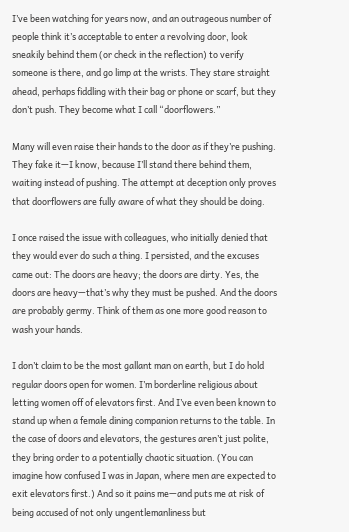I’ve been watching for years now, and an outrageous number of people think it’s acceptable to enter a revolving door, look sneakily behind them (or check in the reflection) to verify someone is there, and go limp at the wrists. They stare straight ahead, perhaps fiddling with their bag or phone or scarf, but they don’t push. They become what I call “doorflowers.”

Many will even raise their hands to the door as if they’re pushing. They fake it—I know, because I’ll stand there behind them, waiting instead of pushing. The attempt at deception only proves that doorflowers are fully aware of what they should be doing.

I once raised the issue with colleagues, who initially denied that they would ever do such a thing. I persisted, and the excuses came out: The doors are heavy; the doors are dirty. Yes, the doors are heavy—that’s why they must be pushed. And the doors are probably germy. Think of them as one more good reason to wash your hands.

I don’t claim to be the most gallant man on earth, but I do hold regular doors open for women. I’m borderline religious about letting women off of elevators first. And I’ve even been known to stand up when a female dining companion returns to the table. In the case of doors and elevators, the gestures aren’t just polite, they bring order to a potentially chaotic situation. (You can imagine how confused I was in Japan, where men are expected to exit elevators first.) And so it pains me—and puts me at risk of being accused of not only ungentlemanliness but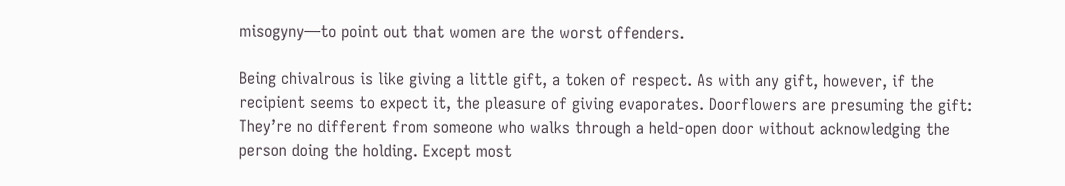misogyny—to point out that women are the worst offenders.

Being chivalrous is like giving a little gift, a token of respect. As with any gift, however, if the recipient seems to expect it, the pleasure of giving evaporates. Doorflowers are presuming the gift: They’re no different from someone who walks through a held-open door without acknowledging the person doing the holding. Except most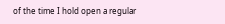of the time I hold open a regular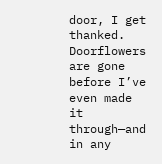door, I get thanked. Doorflowers are gone before I’ve even made it through—and in any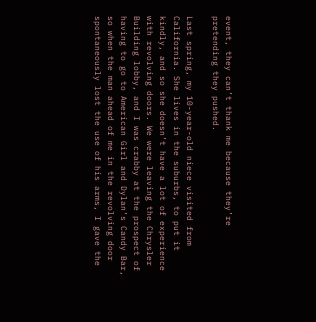event, they can’t thank me because they’re pretending they pushed.

Last spring, my 10-year-old niece visited from California. She lives in the suburbs, to put it kindly, and so she doesn’t have a lot of experience with revolving doors. We were leaving the Chrysler Building lobby, and I was crabby at the prospect of having to go to American Girl and Dylan’s Candy Bar, so when the man ahead of me in the revolving door spontaneously lost the use of his arms, I gave the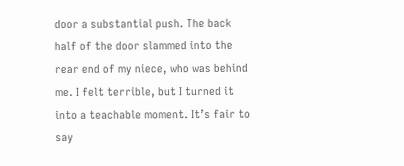door a substantial push. The back half of the door slammed into the rear end of my niece, who was behind me. I felt terrible, but I turned it into a teachable moment. It’s fair to say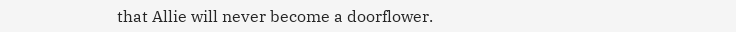that Allie will never become a doorflower.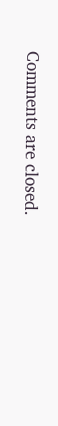Comments are closed.